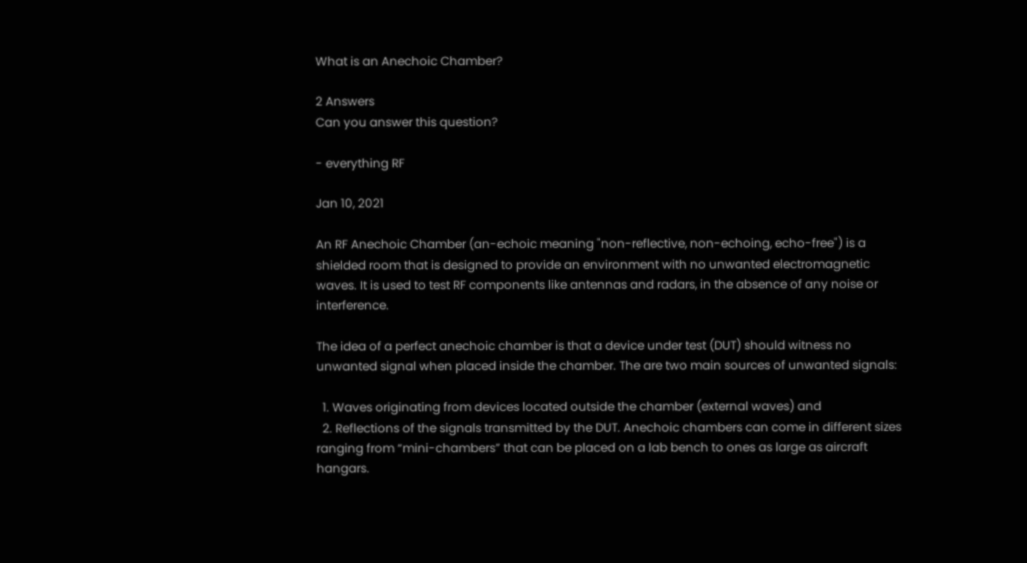What is an Anechoic Chamber?

2 Answers
Can you answer this question?

- everything RF

Jan 10, 2021

An RF Anechoic Chamber (an-echoic meaning "non-reflective, non-echoing, echo-free") is a shielded room that is designed to provide an environment with no unwanted electromagnetic waves. It is used to test RF components like antennas and radars, in the absence of any noise or interference.

The idea of a perfect anechoic chamber is that a device under test (DUT) should witness no unwanted signal when placed inside the chamber. The are two main sources of unwanted signals:

  1. Waves originating from devices located outside the chamber (external waves) and
  2. Reflections of the signals transmitted by the DUT. Anechoic chambers can come in different sizes ranging from “mini-chambers” that can be placed on a lab bench to ones as large as aircraft hangars.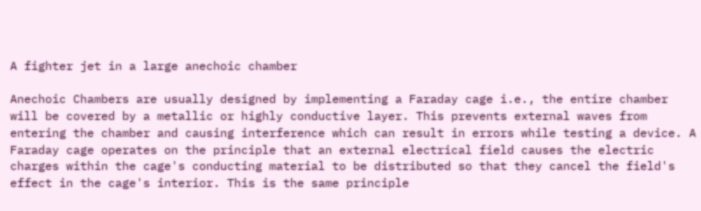A fighter jet in a large anechoic chamber

Anechoic Chambers are usually designed by implementing a Faraday cage i.e., the entire chamber will be covered by a metallic or highly conductive layer. This prevents external waves from entering the chamber and causing interference which can result in errors while testing a device. A Faraday cage operates on the principle that an external electrical field causes the electric charges within the cage's conducting material to be distributed so that they cancel the field's effect in the cage's interior. This is the same principle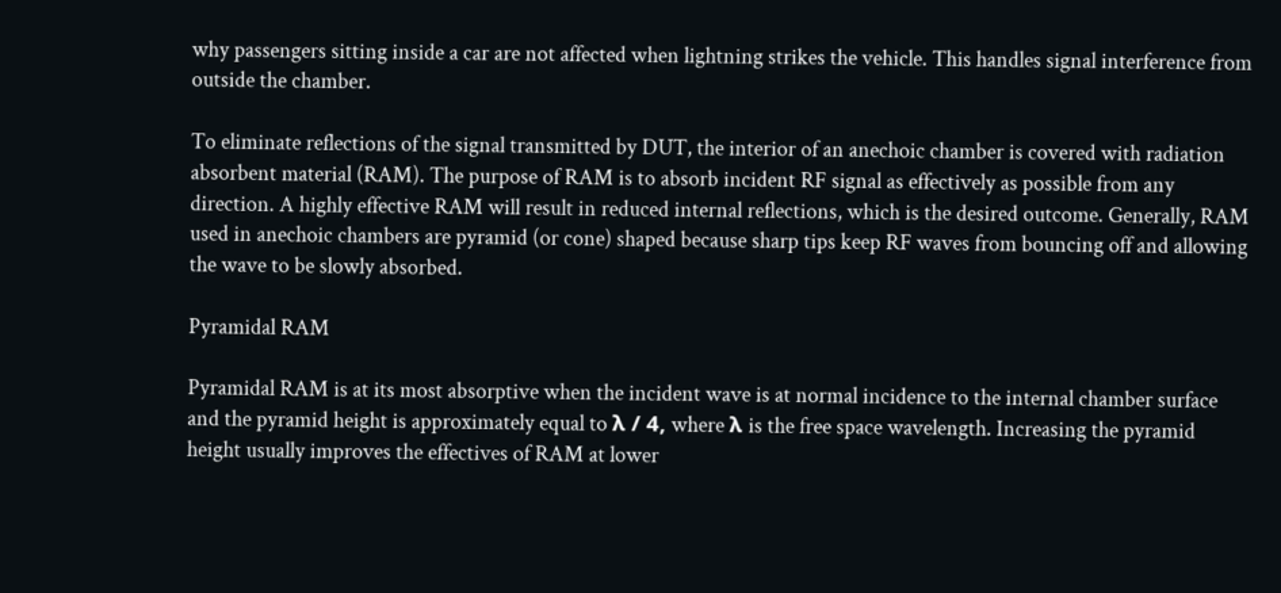why passengers sitting inside a car are not affected when lightning strikes the vehicle. This handles signal interference from outside the chamber.

To eliminate reflections of the signal transmitted by DUT, the interior of an anechoic chamber is covered with radiation absorbent material (RAM). The purpose of RAM is to absorb incident RF signal as effectively as possible from any direction. A highly effective RAM will result in reduced internal reflections, which is the desired outcome. Generally, RAM used in anechoic chambers are pyramid (or cone) shaped because sharp tips keep RF waves from bouncing off and allowing the wave to be slowly absorbed.

Pyramidal RAM

Pyramidal RAM is at its most absorptive when the incident wave is at normal incidence to the internal chamber surface and the pyramid height is approximately equal to λ / 4, where λ is the free space wavelength. Increasing the pyramid height usually improves the effectives of RAM at lower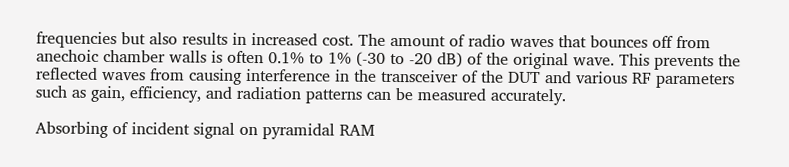frequencies but also results in increased cost. The amount of radio waves that bounces off from anechoic chamber walls is often 0.1% to 1% (-30 to -20 dB) of the original wave. This prevents the reflected waves from causing interference in the transceiver of the DUT and various RF parameters such as gain, efficiency, and radiation patterns can be measured accurately.

Absorbing of incident signal on pyramidal RAM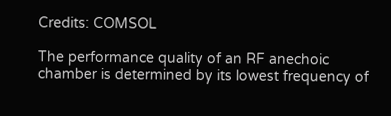Credits: COMSOL

The performance quality of an RF anechoic chamber is determined by its lowest frequency of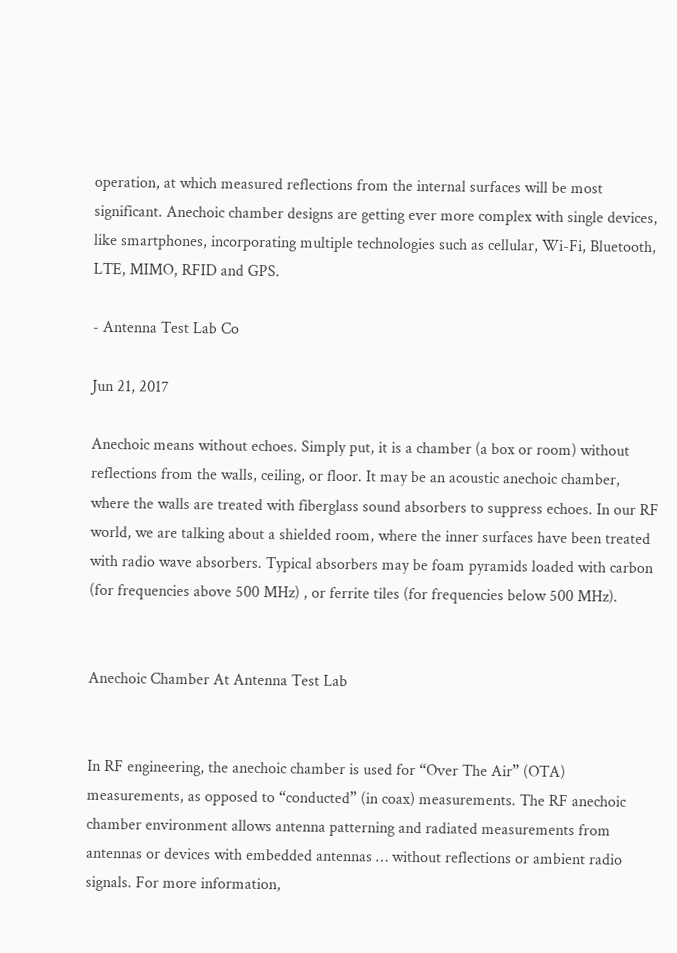operation, at which measured reflections from the internal surfaces will be most significant. Anechoic chamber designs are getting ever more complex with single devices, like smartphones, incorporating multiple technologies such as cellular, Wi-Fi, Bluetooth, LTE, MIMO, RFID and GPS.

- Antenna Test Lab Co

Jun 21, 2017

Anechoic means without echoes. Simply put, it is a chamber (a box or room) without reflections from the walls, ceiling, or floor. It may be an acoustic anechoic chamber, where the walls are treated with fiberglass sound absorbers to suppress echoes. In our RF world, we are talking about a shielded room, where the inner surfaces have been treated with radio wave absorbers. Typical absorbers may be foam pyramids loaded with carbon (for frequencies above 500 MHz) , or ferrite tiles (for frequencies below 500 MHz).


Anechoic Chamber At Antenna Test Lab


In RF engineering, the anechoic chamber is used for “Over The Air” (OTA) measurements, as opposed to “conducted” (in coax) measurements. The RF anechoic chamber environment allows antenna patterning and radiated measurements from antennas or devices with embedded antennas … without reflections or ambient radio signals. For more information,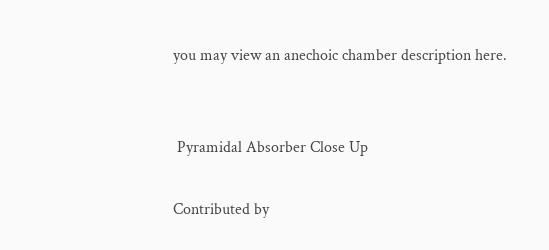you may view an anechoic chamber description here.


 Pyramidal Absorber Close Up

Contributed by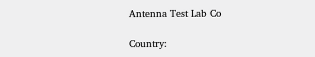Antenna Test Lab Co

Country: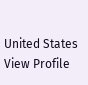United States
View Profile